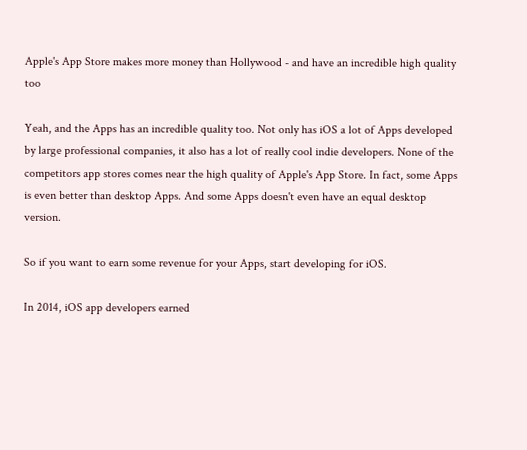Apple's App Store makes more money than Hollywood - and have an incredible high quality too

Yeah, and the Apps has an incredible quality too. Not only has iOS a lot of Apps developed by large professional companies, it also has a lot of really cool indie developers. None of the competitors app stores comes near the high quality of Apple's App Store. In fact, some Apps is even better than desktop Apps. And some Apps doesn't even have an equal desktop version.

So if you want to earn some revenue for your Apps, start developing for iOS.

In 2014, iOS app developers earned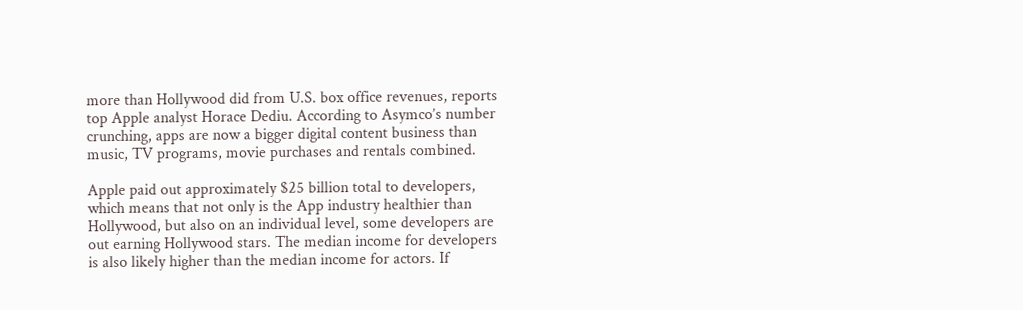more than Hollywood did from U.S. box office revenues, reports top Apple analyst Horace Dediu. According to Asymco’s number crunching, apps are now a bigger digital content business than music, TV programs, movie purchases and rentals combined.

Apple paid out approximately $25 billion total to developers, which means that not only is the App industry healthier than Hollywood, but also on an individual level, some developers are out earning Hollywood stars. The median income for developers is also likely higher than the median income for actors. If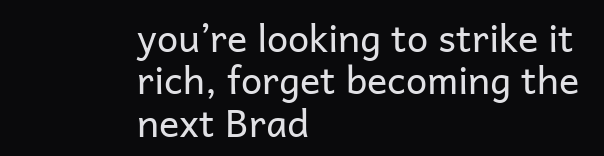you’re looking to strike it rich, forget becoming the next Brad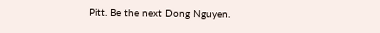Pitt. Be the next Dong Nguyen.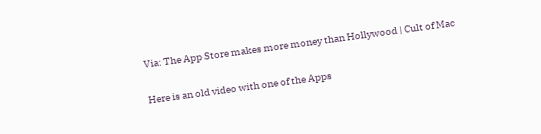Via: The App Store makes more money than Hollywood | Cult of Mac

Here is an old video with one of the Apps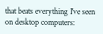that beats everything I've seen on desktop computers: